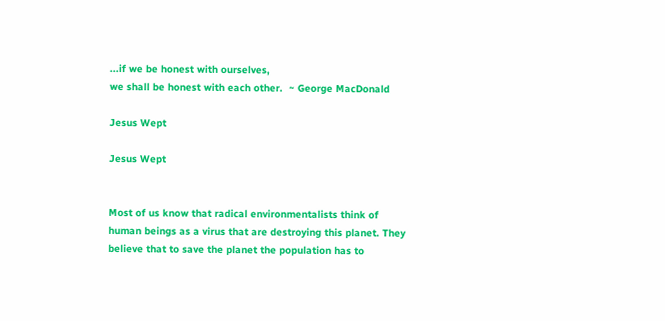...if we be honest with ourselves,
we shall be honest with each other.  ~ George MacDonald

Jesus Wept

Jesus Wept


Most of us know that radical environmentalists think of human beings as a virus that are destroying this planet. They believe that to save the planet the population has to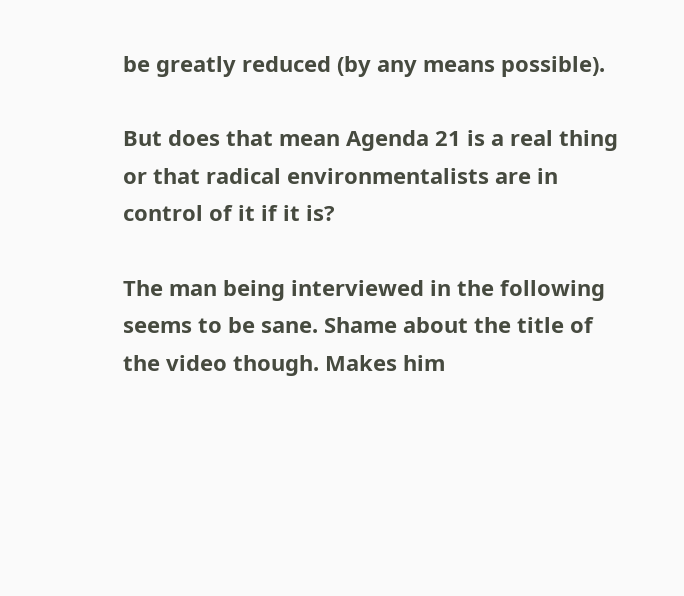be greatly reduced (by any means possible).

But does that mean Agenda 21 is a real thing or that radical environmentalists are in control of it if it is?

The man being interviewed in the following seems to be sane. Shame about the title of the video though. Makes him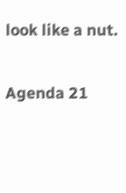look like a nut.

Agenda 21